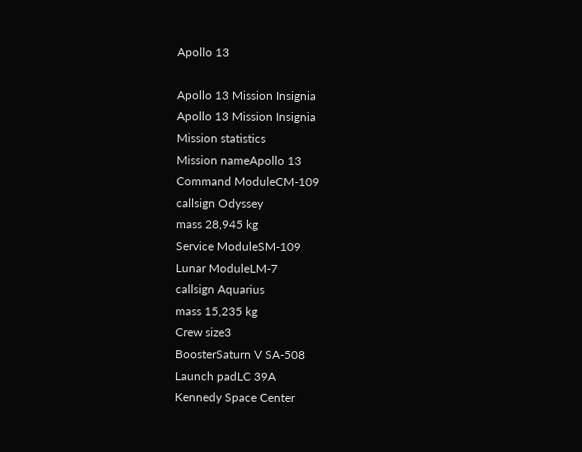Apollo 13

Apollo 13 Mission Insignia
Apollo 13 Mission Insignia
Mission statistics
Mission nameApollo 13
Command ModuleCM-109
callsign Odyssey
mass 28,945 kg
Service ModuleSM-109
Lunar ModuleLM-7
callsign Aquarius
mass 15,235 kg
Crew size3
BoosterSaturn V SA-508
Launch padLC 39A
Kennedy Space Center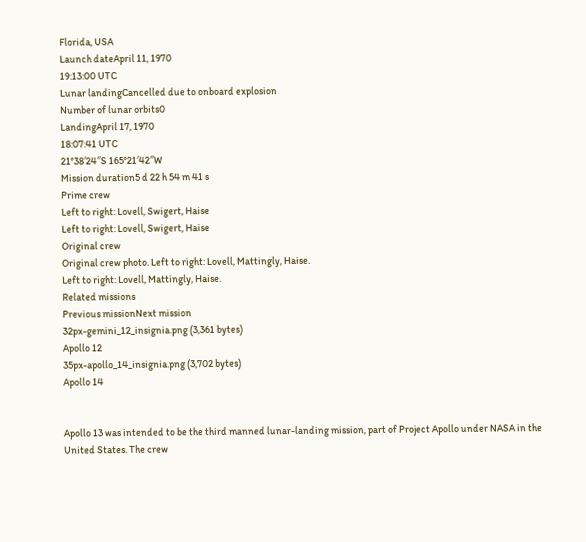Florida, USA
Launch dateApril 11, 1970
19:13:00 UTC
Lunar landingCancelled due to onboard explosion
Number of lunar orbits0
LandingApril 17, 1970
18:07:41 UTC
21°38′24″S 165°21′42″W
Mission duration5 d 22 h 54 m 41 s
Prime crew
Left to right: Lovell, Swigert, Haise
Left to right: Lovell, Swigert, Haise
Original crew
Original crew photo. Left to right: Lovell, Mattingly, Haise.
Left to right: Lovell, Mattingly, Haise.
Related missions
Previous missionNext mission
32px-gemini_12_insignia.png (3,361 bytes)
Apollo 12
35px-apollo_14_insignia.png (3,702 bytes)
Apollo 14


Apollo 13 was intended to be the third manned lunar-landing mission, part of Project Apollo under NASA in the United States. The crew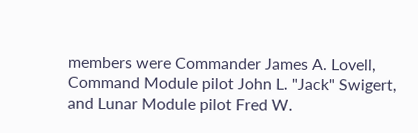members were Commander James A. Lovell, Command Module pilot John L. "Jack" Swigert, and Lunar Module pilot Fred W.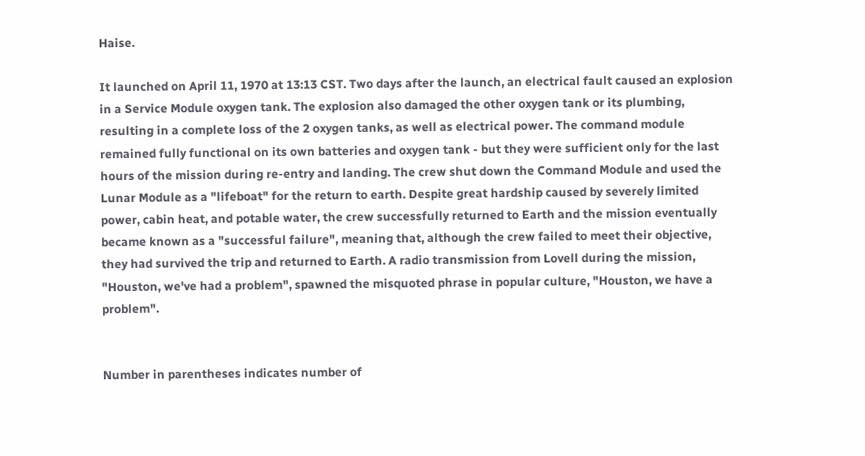Haise.

It launched on April 11, 1970 at 13:13 CST. Two days after the launch, an electrical fault caused an explosion in a Service Module oxygen tank. The explosion also damaged the other oxygen tank or its plumbing, resulting in a complete loss of the 2 oxygen tanks, as well as electrical power. The command module remained fully functional on its own batteries and oxygen tank - but they were sufficient only for the last hours of the mission during re-entry and landing. The crew shut down the Command Module and used the Lunar Module as a "lifeboat" for the return to earth. Despite great hardship caused by severely limited power, cabin heat, and potable water, the crew successfully returned to Earth and the mission eventually became known as a "successful failure", meaning that, although the crew failed to meet their objective, they had survived the trip and returned to Earth. A radio transmission from Lovell during the mission, "Houston, we've had a problem", spawned the misquoted phrase in popular culture, "Houston, we have a problem".


Number in parentheses indicates number of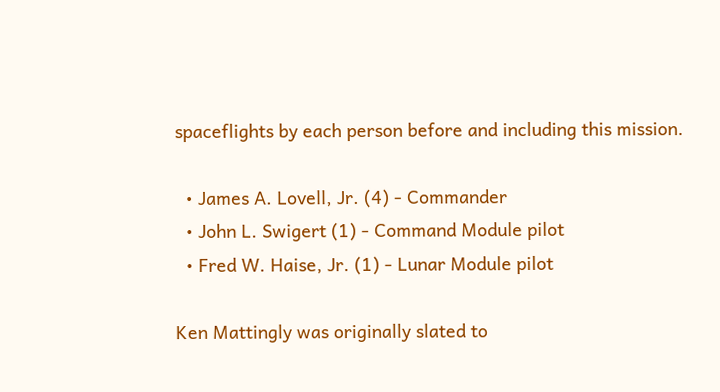spaceflights by each person before and including this mission.

  • James A. Lovell, Jr. (4) - Commander
  • John L. Swigert (1) - Command Module pilot
  • Fred W. Haise, Jr. (1) - Lunar Module pilot

Ken Mattingly was originally slated to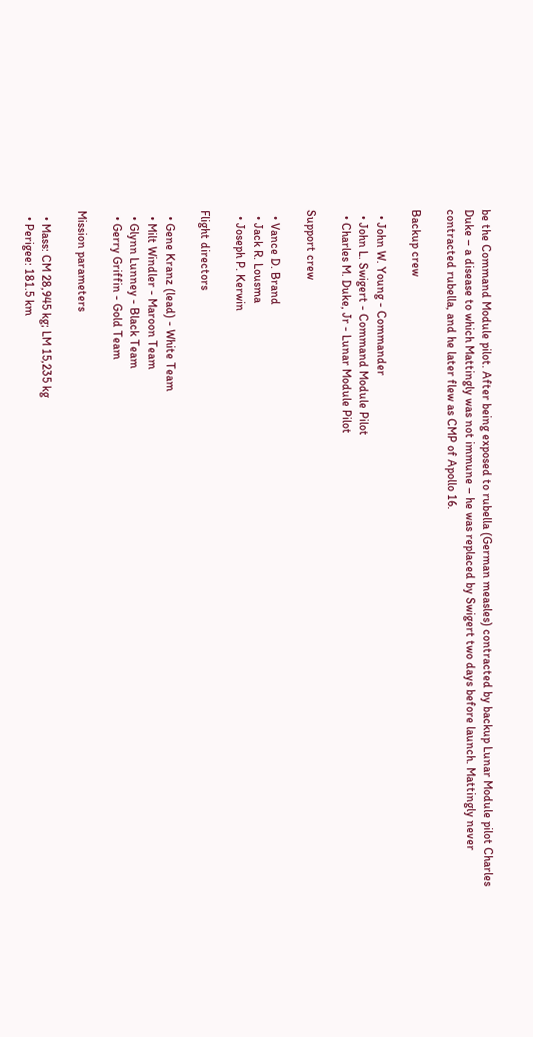be the Command Module pilot. After being exposed to rubella (German measles) contracted by backup Lunar Module pilot Charles Duke – a disease to which Mattingly was not immune – he was replaced by Swigert two days before launch. Mattingly never contracted rubella, and he later flew as CMP of Apollo 16.

Backup crew

  • John W. Young - Commander
  • John L. Swigert - Command Module Pilot
  • Charles M. Duke, Jr - Lunar Module Pilot

Support crew

  • Vance D. Brand
  • Jack R. Lousma
  • Joseph P. Kerwin

Flight directors

  • Gene Kranz (lead) - White Team
  • Milt Windler - Maroon Team
  • Glynn Lunney - Black Team
  • Gerry Griffin - Gold Team

Mission parameters

  • Mass: CM 28,945 kg; LM 15,235 kg
  • Perigee: 181.5 km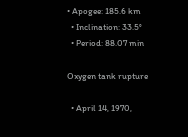• Apogee: 185.6 km
  • Inclination: 33.5°
  • Period: 88.07 min

Oxygen tank rupture

  • April 14, 1970,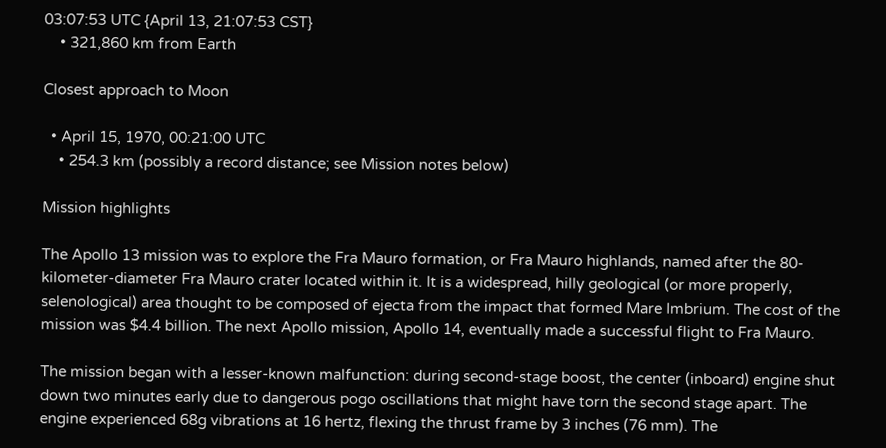03:07:53 UTC {April 13, 21:07:53 CST}
    • 321,860 km from Earth

Closest approach to Moon

  • April 15, 1970, 00:21:00 UTC
    • 254.3 km (possibly a record distance; see Mission notes below)

Mission highlights

The Apollo 13 mission was to explore the Fra Mauro formation, or Fra Mauro highlands, named after the 80-kilometer-diameter Fra Mauro crater located within it. It is a widespread, hilly geological (or more properly, selenological) area thought to be composed of ejecta from the impact that formed Mare Imbrium. The cost of the mission was $4.4 billion. The next Apollo mission, Apollo 14, eventually made a successful flight to Fra Mauro.

The mission began with a lesser-known malfunction: during second-stage boost, the center (inboard) engine shut down two minutes early due to dangerous pogo oscillations that might have torn the second stage apart. The engine experienced 68g vibrations at 16 hertz, flexing the thrust frame by 3 inches (76 mm). The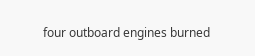four outboard engines burned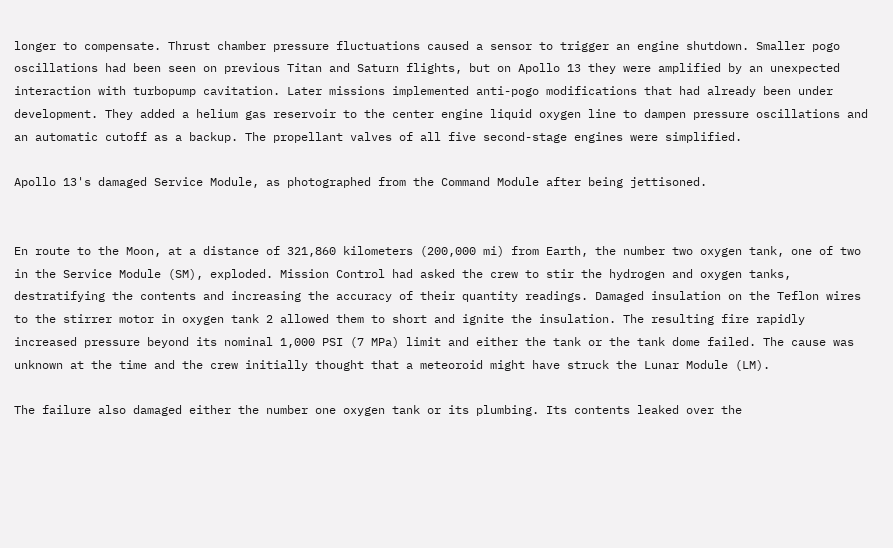longer to compensate. Thrust chamber pressure fluctuations caused a sensor to trigger an engine shutdown. Smaller pogo oscillations had been seen on previous Titan and Saturn flights, but on Apollo 13 they were amplified by an unexpected interaction with turbopump cavitation. Later missions implemented anti-pogo modifications that had already been under development. They added a helium gas reservoir to the center engine liquid oxygen line to dampen pressure oscillations and an automatic cutoff as a backup. The propellant valves of all five second-stage engines were simplified.

Apollo 13's damaged Service Module, as photographed from the Command Module after being jettisoned.


En route to the Moon, at a distance of 321,860 kilometers (200,000 mi) from Earth, the number two oxygen tank, one of two in the Service Module (SM), exploded. Mission Control had asked the crew to stir the hydrogen and oxygen tanks, destratifying the contents and increasing the accuracy of their quantity readings. Damaged insulation on the Teflon wires to the stirrer motor in oxygen tank 2 allowed them to short and ignite the insulation. The resulting fire rapidly increased pressure beyond its nominal 1,000 PSI (7 MPa) limit and either the tank or the tank dome failed. The cause was unknown at the time and the crew initially thought that a meteoroid might have struck the Lunar Module (LM).

The failure also damaged either the number one oxygen tank or its plumbing. Its contents leaked over the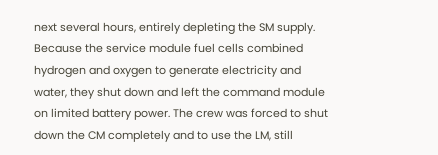next several hours, entirely depleting the SM supply. Because the service module fuel cells combined hydrogen and oxygen to generate electricity and water, they shut down and left the command module on limited battery power. The crew was forced to shut down the CM completely and to use the LM, still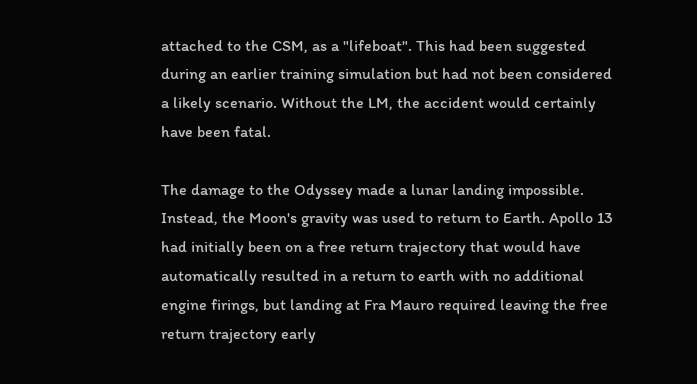attached to the CSM, as a "lifeboat". This had been suggested during an earlier training simulation but had not been considered a likely scenario. Without the LM, the accident would certainly have been fatal.

The damage to the Odyssey made a lunar landing impossible. Instead, the Moon's gravity was used to return to Earth. Apollo 13 had initially been on a free return trajectory that would have automatically resulted in a return to earth with no additional engine firings, but landing at Fra Mauro required leaving the free return trajectory early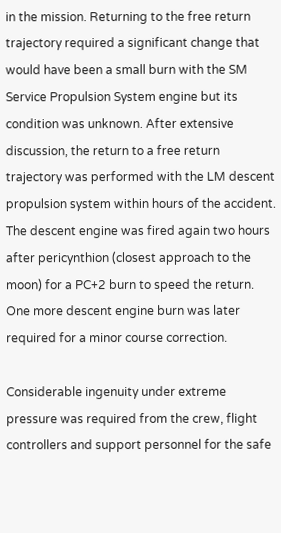in the mission. Returning to the free return trajectory required a significant change that would have been a small burn with the SM Service Propulsion System engine but its condition was unknown. After extensive discussion, the return to a free return trajectory was performed with the LM descent propulsion system within hours of the accident. The descent engine was fired again two hours after pericynthion (closest approach to the moon) for a PC+2 burn to speed the return. One more descent engine burn was later required for a minor course correction.

Considerable ingenuity under extreme pressure was required from the crew, flight controllers and support personnel for the safe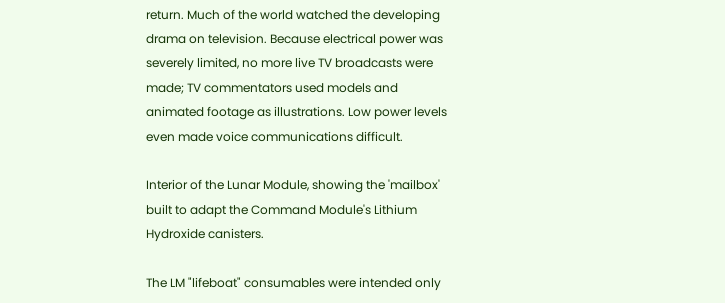return. Much of the world watched the developing drama on television. Because electrical power was severely limited, no more live TV broadcasts were made; TV commentators used models and animated footage as illustrations. Low power levels even made voice communications difficult.

Interior of the Lunar Module, showing the 'mailbox' built to adapt the Command Module's Lithium Hydroxide canisters.

The LM "lifeboat" consumables were intended only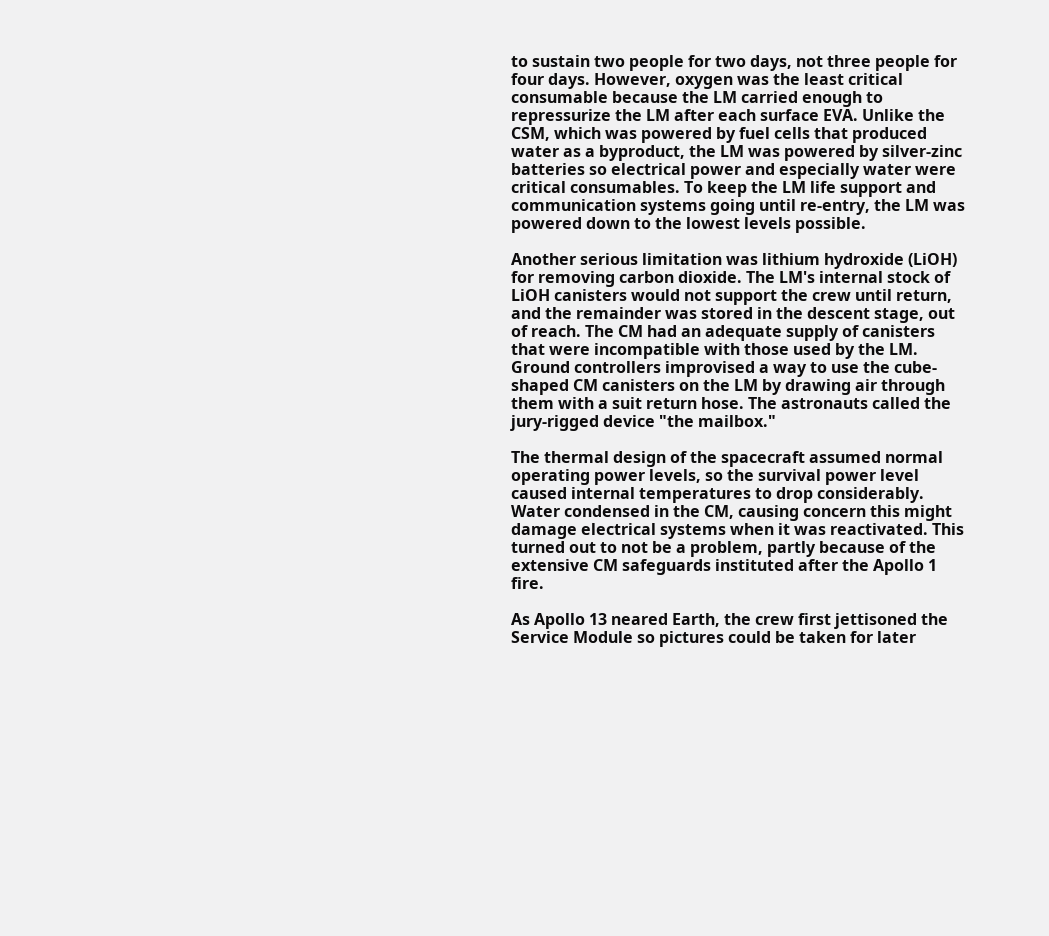to sustain two people for two days, not three people for four days. However, oxygen was the least critical consumable because the LM carried enough to repressurize the LM after each surface EVA. Unlike the CSM, which was powered by fuel cells that produced water as a byproduct, the LM was powered by silver-zinc batteries so electrical power and especially water were critical consumables. To keep the LM life support and communication systems going until re-entry, the LM was powered down to the lowest levels possible.

Another serious limitation was lithium hydroxide (LiOH) for removing carbon dioxide. The LM's internal stock of LiOH canisters would not support the crew until return, and the remainder was stored in the descent stage, out of reach. The CM had an adequate supply of canisters that were incompatible with those used by the LM. Ground controllers improvised a way to use the cube-shaped CM canisters on the LM by drawing air through them with a suit return hose. The astronauts called the jury-rigged device "the mailbox."

The thermal design of the spacecraft assumed normal operating power levels, so the survival power level caused internal temperatures to drop considerably. Water condensed in the CM, causing concern this might damage electrical systems when it was reactivated. This turned out to not be a problem, partly because of the extensive CM safeguards instituted after the Apollo 1 fire.

As Apollo 13 neared Earth, the crew first jettisoned the Service Module so pictures could be taken for later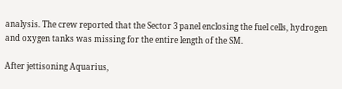analysis. The crew reported that the Sector 3 panel enclosing the fuel cells, hydrogen and oxygen tanks was missing for the entire length of the SM.

After jettisoning Aquarius,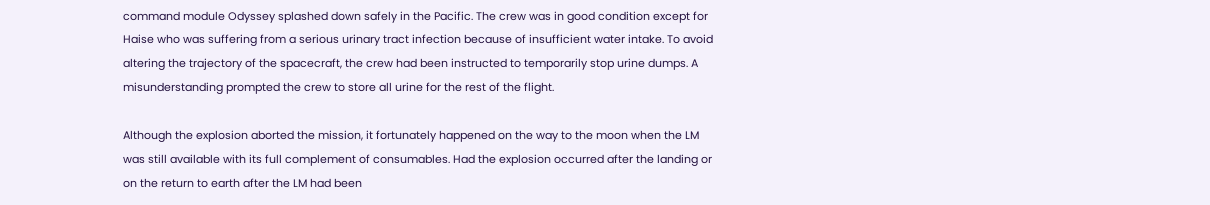command module Odyssey splashed down safely in the Pacific. The crew was in good condition except for Haise who was suffering from a serious urinary tract infection because of insufficient water intake. To avoid altering the trajectory of the spacecraft, the crew had been instructed to temporarily stop urine dumps. A misunderstanding prompted the crew to store all urine for the rest of the flight.

Although the explosion aborted the mission, it fortunately happened on the way to the moon when the LM was still available with its full complement of consumables. Had the explosion occurred after the landing or on the return to earth after the LM had been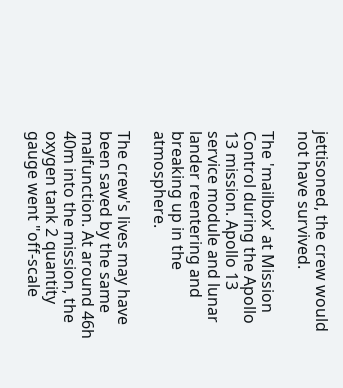jettisoned, the crew would not have survived.

The 'mailbox' at Mission Control during the Apollo 13 mission. Apollo 13 service module and lunar lander reentering and breaking up in the atmosphere.

The crew's lives may have been saved by the same malfunction. At around 46h 40m into the mission, the oxygen tank 2 quantity gauge went "off-scale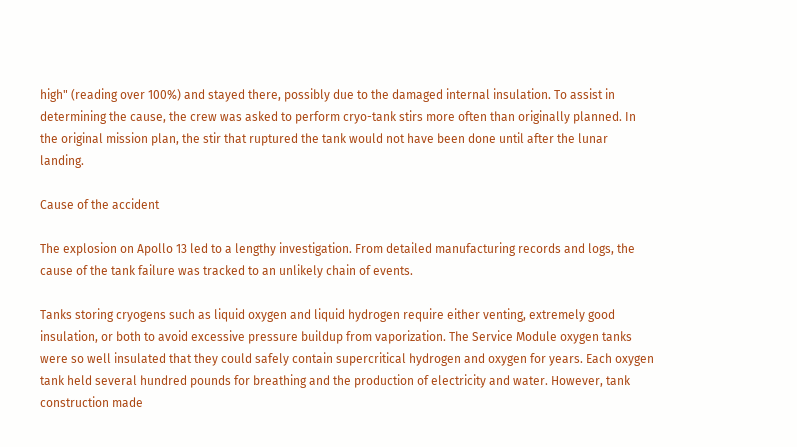high" (reading over 100%) and stayed there, possibly due to the damaged internal insulation. To assist in determining the cause, the crew was asked to perform cryo-tank stirs more often than originally planned. In the original mission plan, the stir that ruptured the tank would not have been done until after the lunar landing.

Cause of the accident

The explosion on Apollo 13 led to a lengthy investigation. From detailed manufacturing records and logs, the cause of the tank failure was tracked to an unlikely chain of events.

Tanks storing cryogens such as liquid oxygen and liquid hydrogen require either venting, extremely good insulation, or both to avoid excessive pressure buildup from vaporization. The Service Module oxygen tanks were so well insulated that they could safely contain supercritical hydrogen and oxygen for years. Each oxygen tank held several hundred pounds for breathing and the production of electricity and water. However, tank construction made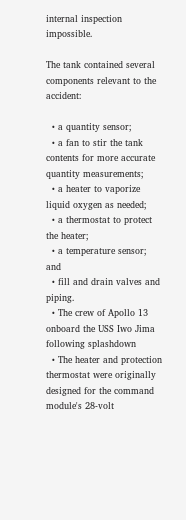internal inspection impossible.

The tank contained several components relevant to the accident:

  • a quantity sensor;
  • a fan to stir the tank contents for more accurate quantity measurements;
  • a heater to vaporize liquid oxygen as needed;
  • a thermostat to protect the heater;
  • a temperature sensor; and
  • fill and drain valves and piping.
  • The crew of Apollo 13 onboard the USS Iwo Jima following splashdown
  • The heater and protection thermostat were originally designed for the command module's 28-volt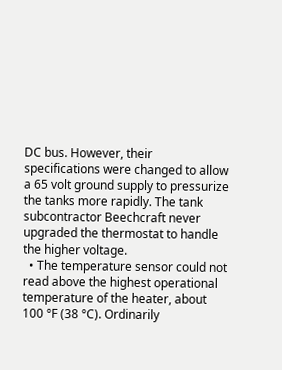DC bus. However, their specifications were changed to allow a 65 volt ground supply to pressurize the tanks more rapidly. The tank subcontractor Beechcraft never upgraded the thermostat to handle the higher voltage.
  • The temperature sensor could not read above the highest operational temperature of the heater, about 100 °F (38 °C). Ordinarily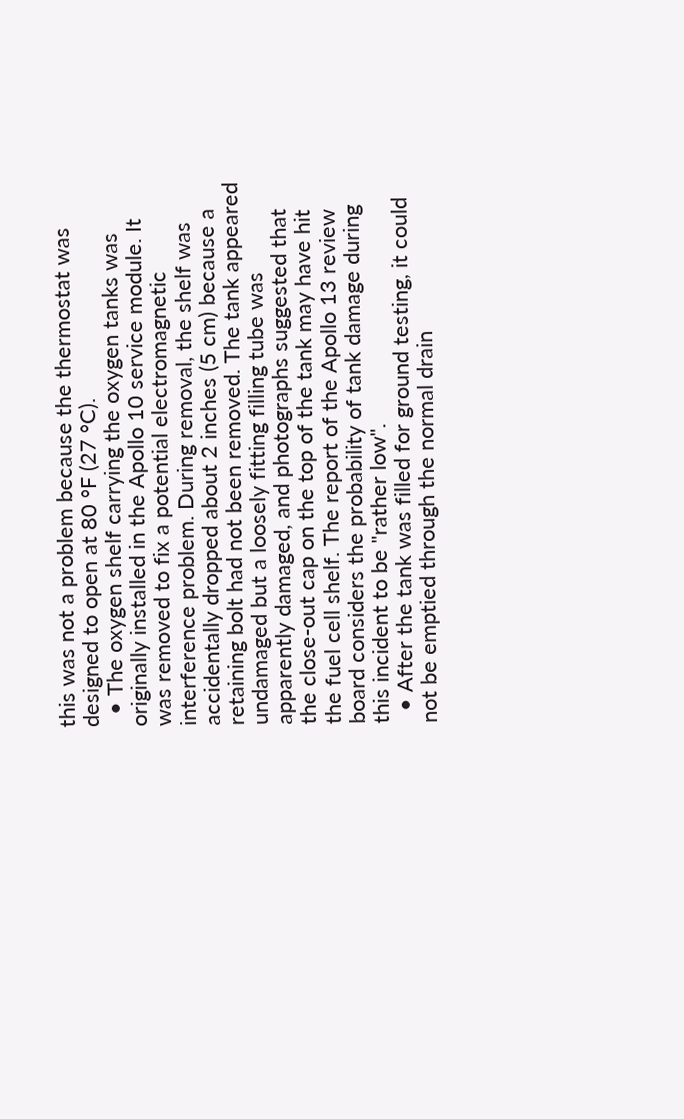this was not a problem because the thermostat was designed to open at 80 °F (27 °C).
  • The oxygen shelf carrying the oxygen tanks was originally installed in the Apollo 10 service module. It was removed to fix a potential electromagnetic interference problem. During removal, the shelf was accidentally dropped about 2 inches (5 cm) because a retaining bolt had not been removed. The tank appeared undamaged but a loosely fitting filling tube was apparently damaged, and photographs suggested that the close-out cap on the top of the tank may have hit the fuel cell shelf. The report of the Apollo 13 review board considers the probability of tank damage during this incident to be "rather low".
  • After the tank was filled for ground testing, it could not be emptied through the normal drain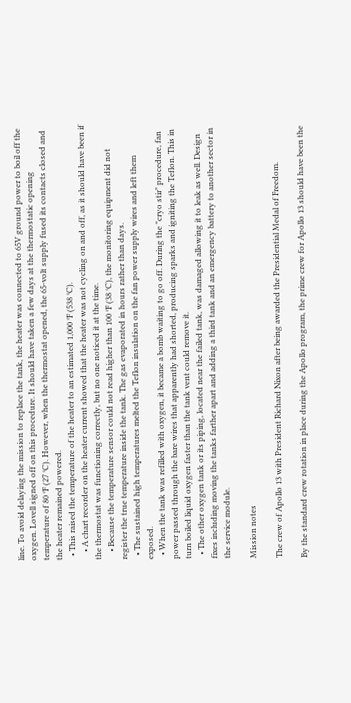line. To avoid delaying the mission to replace the tank, the heater was connected to 65V ground power to boil off the oxygen. Lovell signed off on this procedure. It should have taken a few days at the thermostatic opening temperature of 80 °F (27 °C). However, when the thermostat opened, the 65-volt supply fused its contacts closed and the heater remained powered.
  • This raised the temperature of the heater to an estimated 1,000 °F (538 °C).
    • A chart recorder on the heater current showed that the heater was not cycling on and off, as it should have been if the thermostat was functioning correctly, but no one noticed it at the time.
    • Because the temperature sensor could not read higher than 100 °F (38 °C), the monitoring equipment did not register the true temperature inside the tank. The gas evaporated in hours rather than days.
  • The sustained high temperatures melted the Teflon insulation on the fan power supply wires and left them exposed.
  • When the tank was refilled with oxygen, it became a bomb waiting to go off. During the "cryo stir" procedure, fan power passed through the bare wires that apparently had shorted, producing sparks and igniting the Teflon. This in turn boiled liquid oxygen faster than the tank vent could remove it.
  • The other oxygen tank or its piping, located near the failed tank, was damaged allowing it to leak as well. Design fixes including moving the tanks farther apart and adding a third tank and an emergency battery to another sector in the service module.

Mission notes

The crew of Apollo 13 with President Richard Nixon after being awarded the Presidential Medal of Freedom.

By the standard crew rotation in place during the Apollo program, the prime crew for Apollo 13 should have been the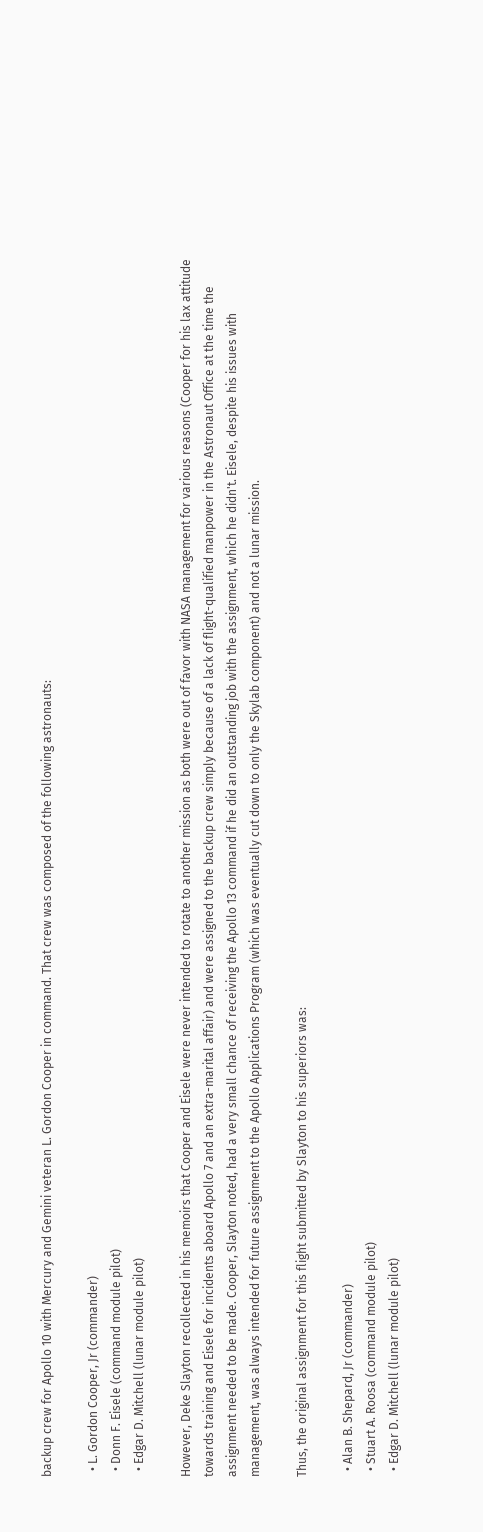backup crew for Apollo 10 with Mercury and Gemini veteran L. Gordon Cooper in command. That crew was composed of the following astronauts:

  • L. Gordon Cooper, Jr (commander)
  • Donn F. Eisele (command module pilot)
  • Edgar D. Mitchell (lunar module pilot)

However, Deke Slayton recollected in his memoirs that Cooper and Eisele were never intended to rotate to another mission as both were out of favor with NASA management for various reasons (Cooper for his lax attitude towards training and Eisele for incidents aboard Apollo 7 and an extra-marital affair) and were assigned to the backup crew simply because of a lack of flight-qualified manpower in the Astronaut Office at the time the assignment needed to be made. Cooper, Slayton noted, had a very small chance of receiving the Apollo 13 command if he did an outstanding job with the assignment, which he didn't. Eisele, despite his issues with management, was always intended for future assignment to the Apollo Applications Program (which was eventually cut down to only the Skylab component) and not a lunar mission.

Thus, the original assignment for this flight submitted by Slayton to his superiors was:

  • Alan B. Shepard, Jr (commander)
  • Stuart A. Roosa (command module pilot)
  • Edgar D. Mitchell (lunar module pilot)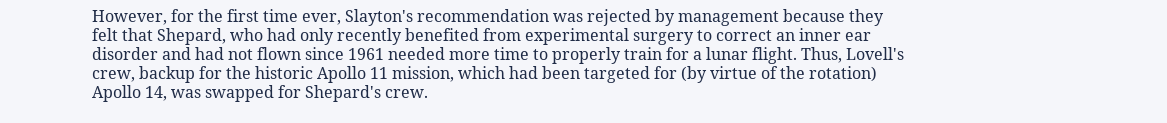However, for the first time ever, Slayton's recommendation was rejected by management because they felt that Shepard, who had only recently benefited from experimental surgery to correct an inner ear disorder and had not flown since 1961 needed more time to properly train for a lunar flight. Thus, Lovell's crew, backup for the historic Apollo 11 mission, which had been targeted for (by virtue of the rotation) Apollo 14, was swapped for Shepard's crew.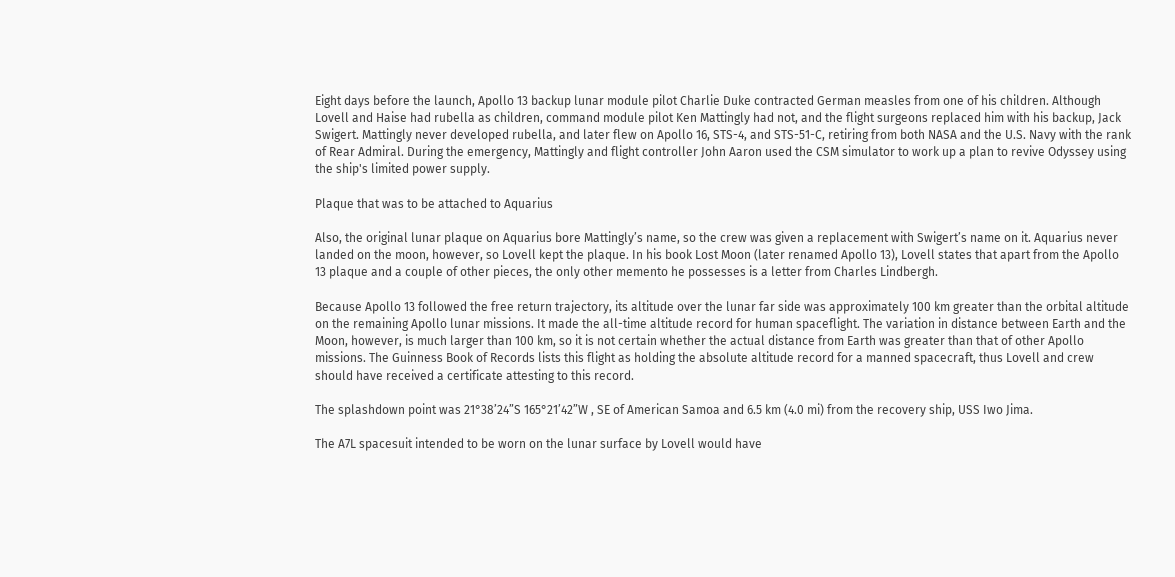Eight days before the launch, Apollo 13 backup lunar module pilot Charlie Duke contracted German measles from one of his children. Although Lovell and Haise had rubella as children, command module pilot Ken Mattingly had not, and the flight surgeons replaced him with his backup, Jack Swigert. Mattingly never developed rubella, and later flew on Apollo 16, STS-4, and STS-51-C, retiring from both NASA and the U.S. Navy with the rank of Rear Admiral. During the emergency, Mattingly and flight controller John Aaron used the CSM simulator to work up a plan to revive Odyssey using the ship's limited power supply.

Plaque that was to be attached to Aquarius

Also, the original lunar plaque on Aquarius bore Mattingly’s name, so the crew was given a replacement with Swigert’s name on it. Aquarius never landed on the moon, however, so Lovell kept the plaque. In his book Lost Moon (later renamed Apollo 13), Lovell states that apart from the Apollo 13 plaque and a couple of other pieces, the only other memento he possesses is a letter from Charles Lindbergh.

Because Apollo 13 followed the free return trajectory, its altitude over the lunar far side was approximately 100 km greater than the orbital altitude on the remaining Apollo lunar missions. It made the all-time altitude record for human spaceflight. The variation in distance between Earth and the Moon, however, is much larger than 100 km, so it is not certain whether the actual distance from Earth was greater than that of other Apollo missions. The Guinness Book of Records lists this flight as holding the absolute altitude record for a manned spacecraft, thus Lovell and crew should have received a certificate attesting to this record.

The splashdown point was 21°38’24”S 165°21’42”W , SE of American Samoa and 6.5 km (4.0 mi) from the recovery ship, USS Iwo Jima.

The A7L spacesuit intended to be worn on the lunar surface by Lovell would have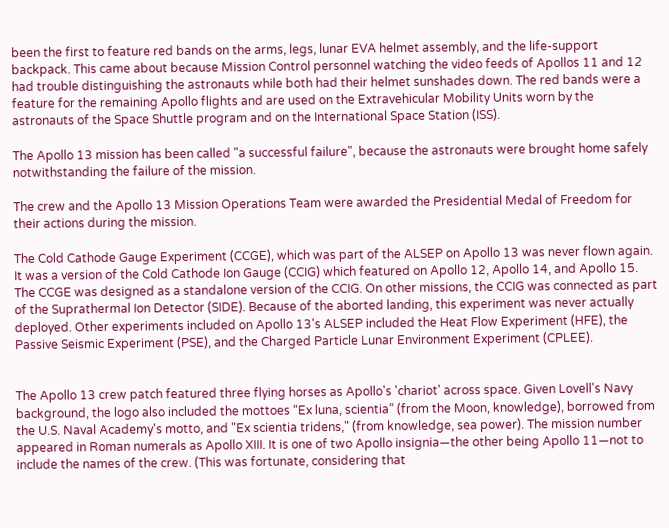been the first to feature red bands on the arms, legs, lunar EVA helmet assembly, and the life-support backpack. This came about because Mission Control personnel watching the video feeds of Apollos 11 and 12 had trouble distinguishing the astronauts while both had their helmet sunshades down. The red bands were a feature for the remaining Apollo flights and are used on the Extravehicular Mobility Units worn by the astronauts of the Space Shuttle program and on the International Space Station (ISS).

The Apollo 13 mission has been called "a successful failure", because the astronauts were brought home safely notwithstanding the failure of the mission.

The crew and the Apollo 13 Mission Operations Team were awarded the Presidential Medal of Freedom for their actions during the mission.

The Cold Cathode Gauge Experiment (CCGE), which was part of the ALSEP on Apollo 13 was never flown again. It was a version of the Cold Cathode Ion Gauge (CCIG) which featured on Apollo 12, Apollo 14, and Apollo 15. The CCGE was designed as a standalone version of the CCIG. On other missions, the CCIG was connected as part of the Suprathermal Ion Detector (SIDE). Because of the aborted landing, this experiment was never actually deployed. Other experiments included on Apollo 13's ALSEP included the Heat Flow Experiment (HFE), the Passive Seismic Experiment (PSE), and the Charged Particle Lunar Environment Experiment (CPLEE).


The Apollo 13 crew patch featured three flying horses as Apollo's 'chariot' across space. Given Lovell's Navy background, the logo also included the mottoes “Ex luna, scientia” (from the Moon, knowledge), borrowed from the U.S. Naval Academy's motto, and "Ex scientia tridens," (from knowledge, sea power). The mission number appeared in Roman numerals as Apollo XIII. It is one of two Apollo insignia—the other being Apollo 11—not to include the names of the crew. (This was fortunate, considering that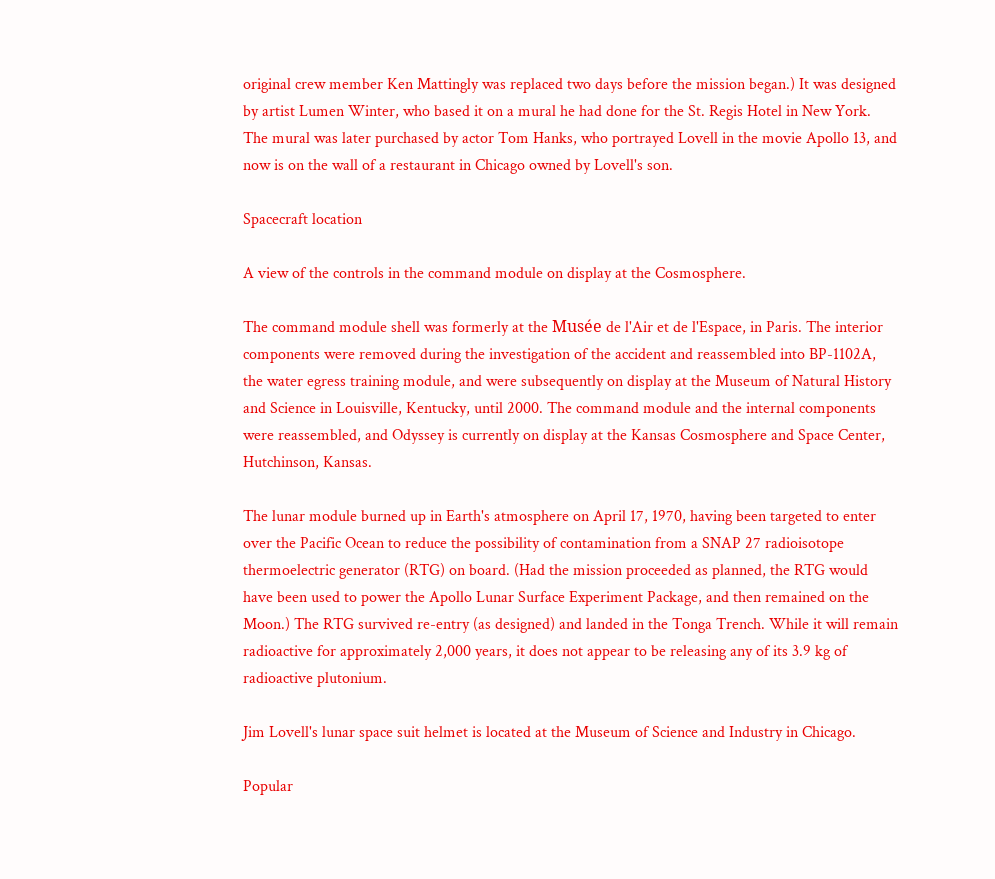original crew member Ken Mattingly was replaced two days before the mission began.) It was designed by artist Lumen Winter, who based it on a mural he had done for the St. Regis Hotel in New York. The mural was later purchased by actor Tom Hanks, who portrayed Lovell in the movie Apollo 13, and now is on the wall of a restaurant in Chicago owned by Lovell's son.

Spacecraft location

A view of the controls in the command module on display at the Cosmosphere.

The command module shell was formerly at the Musée de l'Air et de l'Espace, in Paris. The interior components were removed during the investigation of the accident and reassembled into BP-1102A, the water egress training module, and were subsequently on display at the Museum of Natural History and Science in Louisville, Kentucky, until 2000. The command module and the internal components were reassembled, and Odyssey is currently on display at the Kansas Cosmosphere and Space Center, Hutchinson, Kansas.

The lunar module burned up in Earth's atmosphere on April 17, 1970, having been targeted to enter over the Pacific Ocean to reduce the possibility of contamination from a SNAP 27 radioisotope thermoelectric generator (RTG) on board. (Had the mission proceeded as planned, the RTG would have been used to power the Apollo Lunar Surface Experiment Package, and then remained on the Moon.) The RTG survived re-entry (as designed) and landed in the Tonga Trench. While it will remain radioactive for approximately 2,000 years, it does not appear to be releasing any of its 3.9 kg of radioactive plutonium.

Jim Lovell's lunar space suit helmet is located at the Museum of Science and Industry in Chicago.

Popular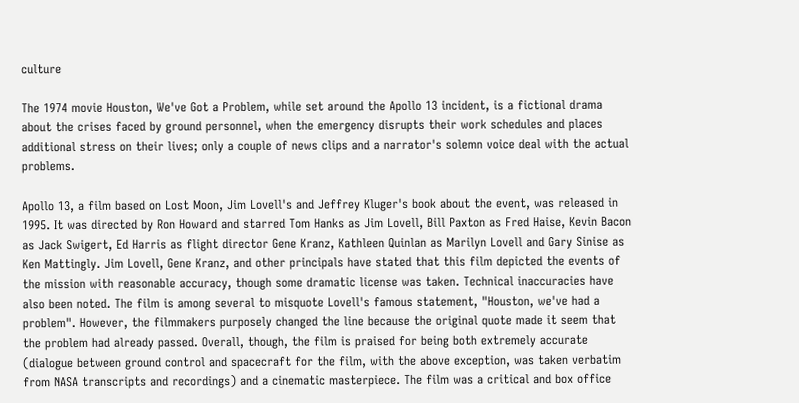culture

The 1974 movie Houston, We've Got a Problem, while set around the Apollo 13 incident, is a fictional drama about the crises faced by ground personnel, when the emergency disrupts their work schedules and places additional stress on their lives; only a couple of news clips and a narrator's solemn voice deal with the actual problems.

Apollo 13, a film based on Lost Moon, Jim Lovell's and Jeffrey Kluger's book about the event, was released in 1995. It was directed by Ron Howard and starred Tom Hanks as Jim Lovell, Bill Paxton as Fred Haise, Kevin Bacon as Jack Swigert, Ed Harris as flight director Gene Kranz, Kathleen Quinlan as Marilyn Lovell and Gary Sinise as Ken Mattingly. Jim Lovell, Gene Kranz, and other principals have stated that this film depicted the events of the mission with reasonable accuracy, though some dramatic license was taken. Technical inaccuracies have also been noted. The film is among several to misquote Lovell's famous statement, "Houston, we've had a problem". However, the filmmakers purposely changed the line because the original quote made it seem that the problem had already passed. Overall, though, the film is praised for being both extremely accurate (dialogue between ground control and spacecraft for the film, with the above exception, was taken verbatim from NASA transcripts and recordings) and a cinematic masterpiece. The film was a critical and box office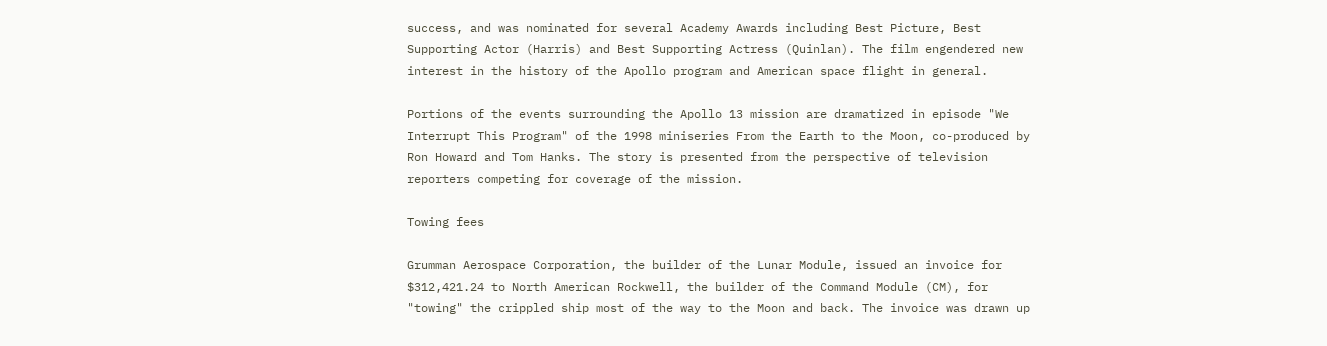success, and was nominated for several Academy Awards including Best Picture, Best Supporting Actor (Harris) and Best Supporting Actress (Quinlan). The film engendered new interest in the history of the Apollo program and American space flight in general.

Portions of the events surrounding the Apollo 13 mission are dramatized in episode "We Interrupt This Program" of the 1998 miniseries From the Earth to the Moon, co-produced by Ron Howard and Tom Hanks. The story is presented from the perspective of television reporters competing for coverage of the mission.

Towing fees

Grumman Aerospace Corporation, the builder of the Lunar Module, issued an invoice for $312,421.24 to North American Rockwell, the builder of the Command Module (CM), for "towing" the crippled ship most of the way to the Moon and back. The invoice was drawn up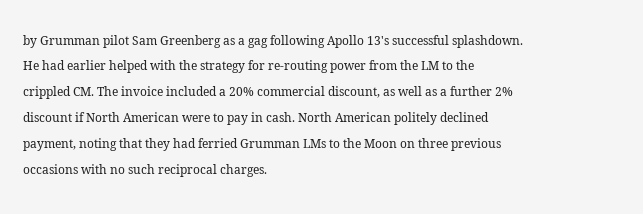by Grumman pilot Sam Greenberg as a gag following Apollo 13's successful splashdown. He had earlier helped with the strategy for re-routing power from the LM to the crippled CM. The invoice included a 20% commercial discount, as well as a further 2% discount if North American were to pay in cash. North American politely declined payment, noting that they had ferried Grumman LMs to the Moon on three previous occasions with no such reciprocal charges.